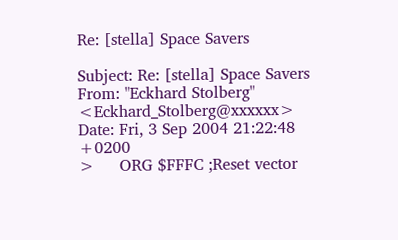Re: [stella] Space Savers

Subject: Re: [stella] Space Savers
From: "Eckhard Stolberg" <Eckhard_Stolberg@xxxxxx>
Date: Fri, 3 Sep 2004 21:22:48 +0200
>     ORG $FFFC ;Reset vector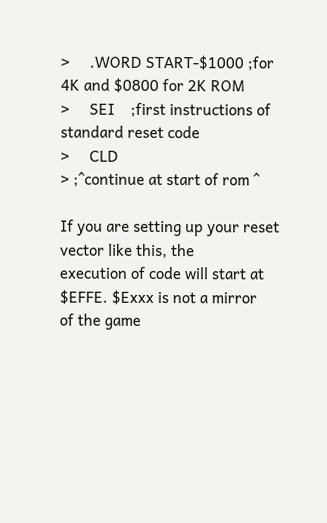>     .WORD START-$1000 ;for 4K and $0800 for 2K ROM
>     SEI    ;first instructions of standard reset code
>     CLD
> ;^continue at start of rom ^

If you are setting up your reset vector like this, the
execution of code will start at $EFFE. $Exxx is not a mirror
of the game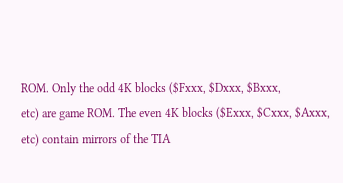ROM. Only the odd 4K blocks ($Fxxx, $Dxxx, $Bxxx,
etc) are game ROM. The even 4K blocks ($Exxx, $Cxxx, $Axxx,
etc) contain mirrors of the TIA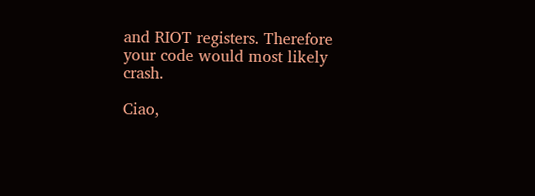and RIOT registers. Therefore
your code would most likely crash.

Ciao,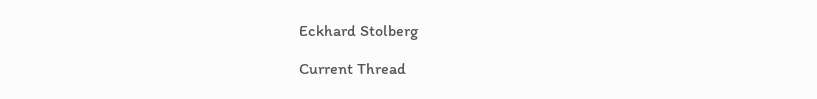Eckhard Stolberg

Current Thread